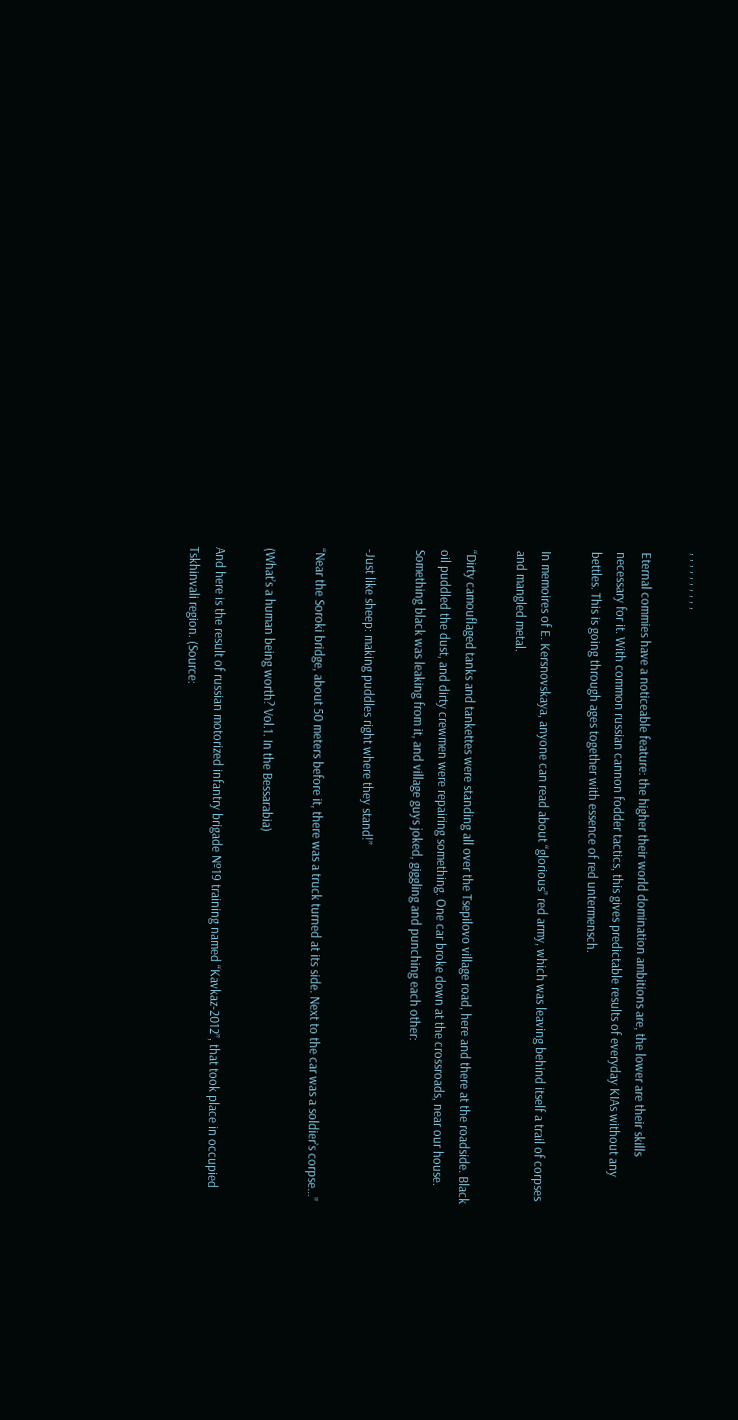, , , , , , , , , ,

Eternal commies have a noticeable feature: the higher their world domination ambitions are, the lower are their skills necessary for it. With common russian cannon fodder tactics, this gives predictable results of everyday KIAs without any bettles. This is going through ages together with essence of red untermensch.

In memoires of E. Kersnovskaya, anyone can read about “glorious” red army, which was leaving behind itself a trail of corpses and mangled metal.

“Dirty camouflaged tanks and tankettes were standing all over the Tsepilovo village road, here and there at the roadside. Black oil puddled the dust, and dirty crewmen were repairing something. One car broke down at the crossroads, near our house. Something black was leaking from it, and village guys joked, giggling and punching each other:

-Just like sheep: making puddles right where they stand!”

“Near the Soroki bridge, about 50 meters before it, there was a truck turned at its side. Next to the car was a soldier’s corpse…”

(What’s a human being worth? Vol.1. In the Bessarabia)

And here is the result of russian motorized infantry brigade №19 training named “Kavkaz-2012”, that took place in occupied Tskhinvali region. (Source: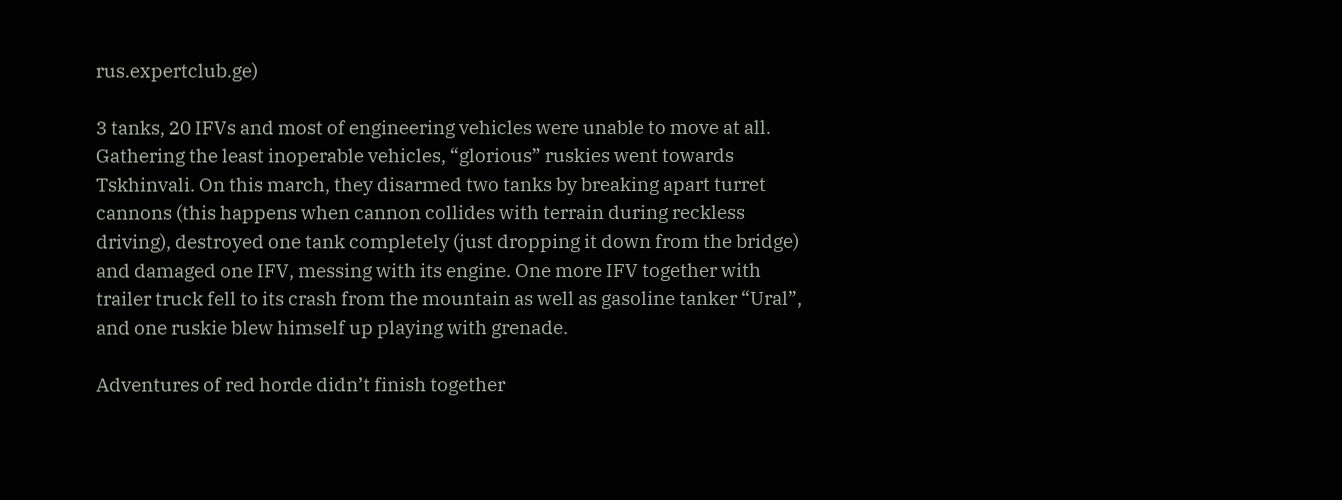rus.expertclub.ge)

3 tanks, 20 IFVs and most of engineering vehicles were unable to move at all. Gathering the least inoperable vehicles, “glorious” ruskies went towards Tskhinvali. On this march, they disarmed two tanks by breaking apart turret cannons (this happens when cannon collides with terrain during reckless driving), destroyed one tank completely (just dropping it down from the bridge) and damaged one IFV, messing with its engine. One more IFV together with trailer truck fell to its crash from the mountain as well as gasoline tanker “Ural”, and one ruskie blew himself up playing with grenade.

Adventures of red horde didn’t finish together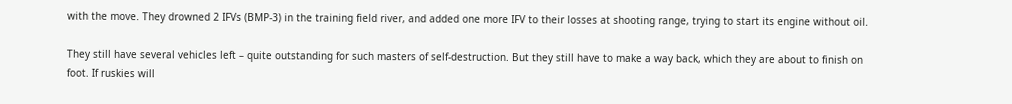with the move. They drowned 2 IFVs (BMP-3) in the training field river, and added one more IFV to their losses at shooting range, trying to start its engine without oil.

They still have several vehicles left – quite outstanding for such masters of self-destruction. But they still have to make a way back, which they are about to finish on foot. If ruskies will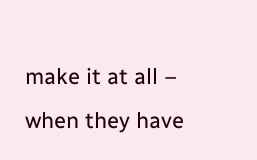make it at all – when they have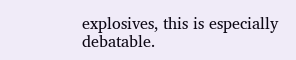explosives, this is especially debatable.